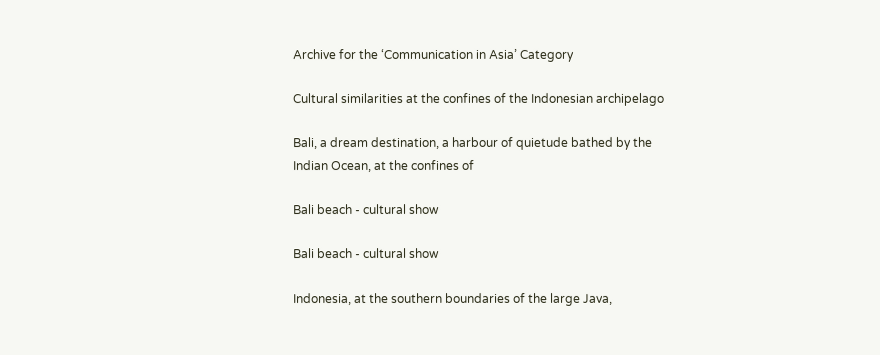Archive for the ‘Communication in Asia’ Category

Cultural similarities at the confines of the Indonesian archipelago

Bali, a dream destination, a harbour of quietude bathed by the Indian Ocean, at the confines of

Bali beach - cultural show

Bali beach - cultural show

Indonesia, at the southern boundaries of the large Java,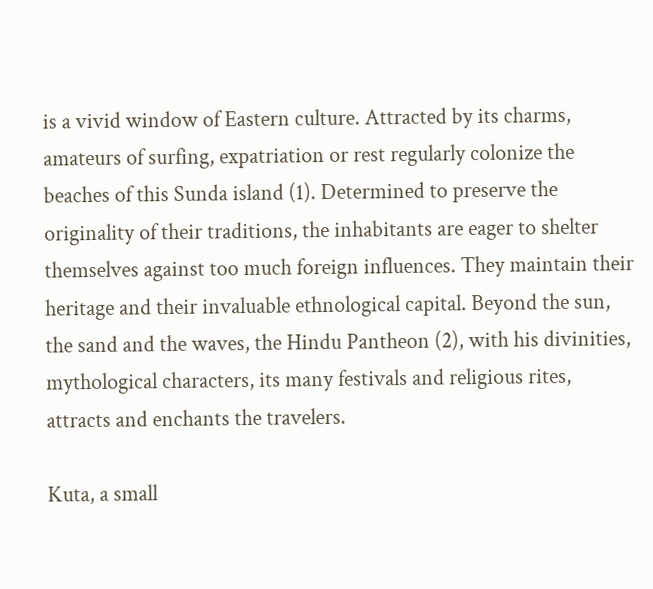is a vivid window of Eastern culture. Attracted by its charms, amateurs of surfing, expatriation or rest regularly colonize the beaches of this Sunda island (1). Determined to preserve the originality of their traditions, the inhabitants are eager to shelter themselves against too much foreign influences. They maintain their heritage and their invaluable ethnological capital. Beyond the sun, the sand and the waves, the Hindu Pantheon (2), with his divinities, mythological characters, its many festivals and religious rites, attracts and enchants the travelers.

Kuta, a small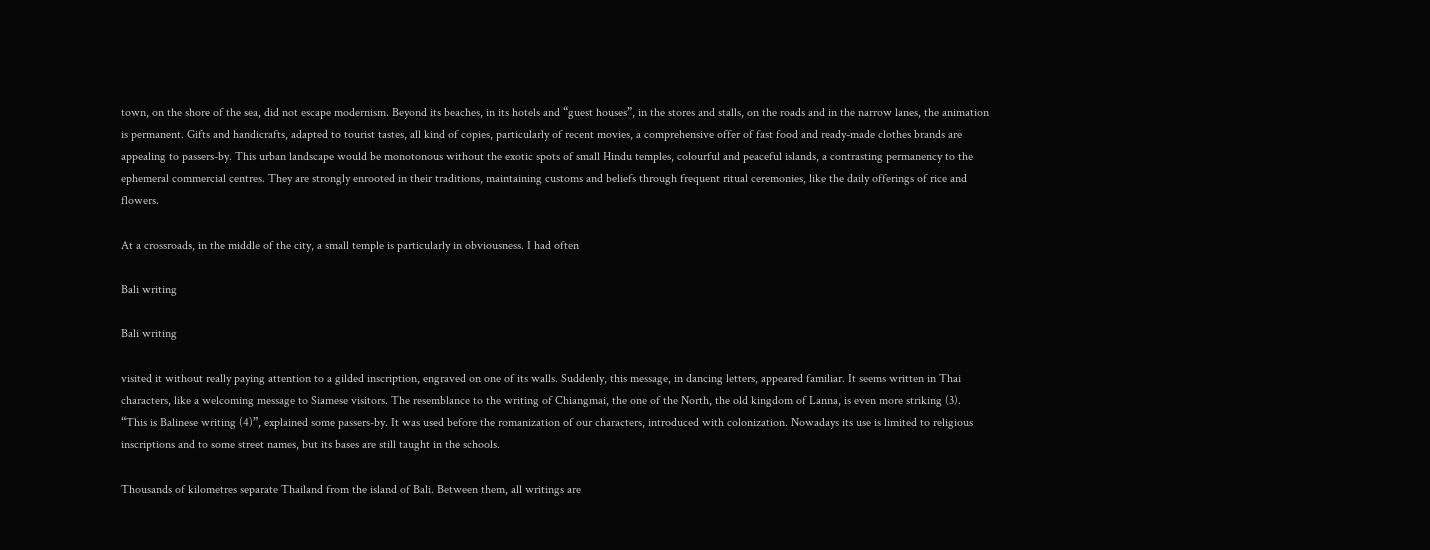town, on the shore of the sea, did not escape modernism. Beyond its beaches, in its hotels and “guest houses”, in the stores and stalls, on the roads and in the narrow lanes, the animation is permanent. Gifts and handicrafts, adapted to tourist tastes, all kind of copies, particularly of recent movies, a comprehensive offer of fast food and ready-made clothes brands are appealing to passers-by. This urban landscape would be monotonous without the exotic spots of small Hindu temples, colourful and peaceful islands, a contrasting permanency to the ephemeral commercial centres. They are strongly enrooted in their traditions, maintaining customs and beliefs through frequent ritual ceremonies, like the daily offerings of rice and flowers.

At a crossroads, in the middle of the city, a small temple is particularly in obviousness. I had often

Bali writing

Bali writing

visited it without really paying attention to a gilded inscription, engraved on one of its walls. Suddenly, this message, in dancing letters, appeared familiar. It seems written in Thai characters, like a welcoming message to Siamese visitors. The resemblance to the writing of Chiangmai, the one of the North, the old kingdom of Lanna, is even more striking (3). “This is Balinese writing (4)”, explained some passers-by. It was used before the romanization of our characters, introduced with colonization. Nowadays its use is limited to religious inscriptions and to some street names, but its bases are still taught in the schools.

Thousands of kilometres separate Thailand from the island of Bali. Between them, all writings are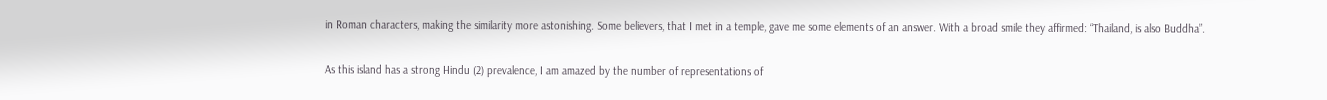in Roman characters, making the similarity more astonishing. Some believers, that I met in a temple, gave me some elements of an answer. With a broad smile they affirmed: “Thailand, is also Buddha”.

As this island has a strong Hindu (2) prevalence, I am amazed by the number of representations of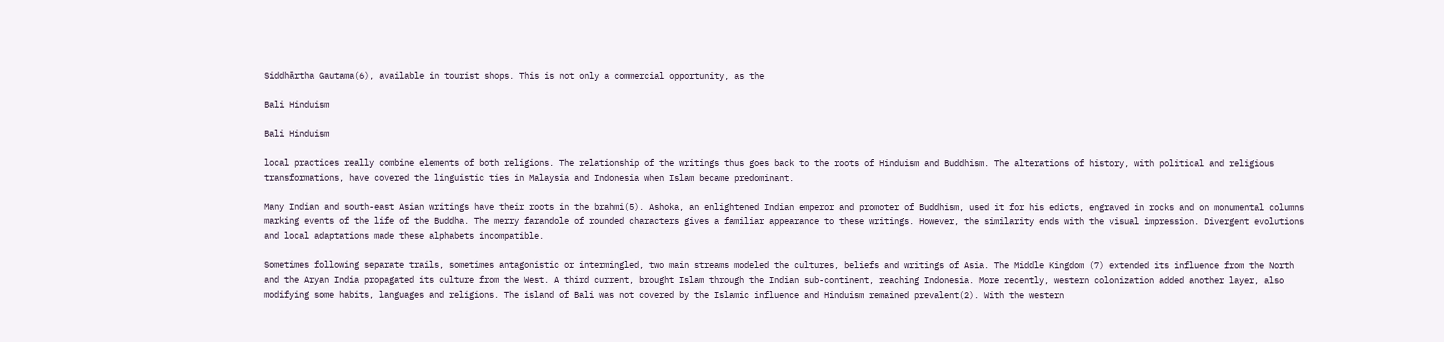Siddhārtha Gautama(6), available in tourist shops. This is not only a commercial opportunity, as the

Bali Hinduism

Bali Hinduism

local practices really combine elements of both religions. The relationship of the writings thus goes back to the roots of Hinduism and Buddhism. The alterations of history, with political and religious transformations, have covered the linguistic ties in Malaysia and Indonesia when Islam became predominant.

Many Indian and south-east Asian writings have their roots in the brahmi(5). Ashoka, an enlightened Indian emperor and promoter of Buddhism, used it for his edicts, engraved in rocks and on monumental columns marking events of the life of the Buddha. The merry farandole of rounded characters gives a familiar appearance to these writings. However, the similarity ends with the visual impression. Divergent evolutions and local adaptations made these alphabets incompatible.

Sometimes following separate trails, sometimes antagonistic or intermingled, two main streams modeled the cultures, beliefs and writings of Asia. The Middle Kingdom (7) extended its influence from the North and the Aryan India propagated its culture from the West. A third current, brought Islam through the Indian sub-continent, reaching Indonesia. More recently, western colonization added another layer, also modifying some habits, languages and religions. The island of Bali was not covered by the Islamic influence and Hinduism remained prevalent(2). With the western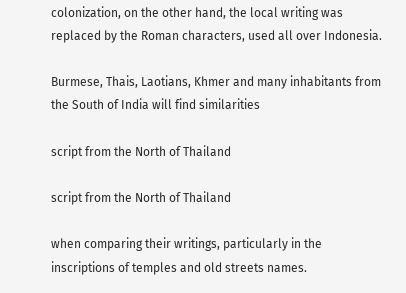colonization, on the other hand, the local writing was replaced by the Roman characters, used all over Indonesia.

Burmese, Thais, Laotians, Khmer and many inhabitants from the South of India will find similarities

script from the North of Thailand

script from the North of Thailand

when comparing their writings, particularly in the inscriptions of temples and old streets names.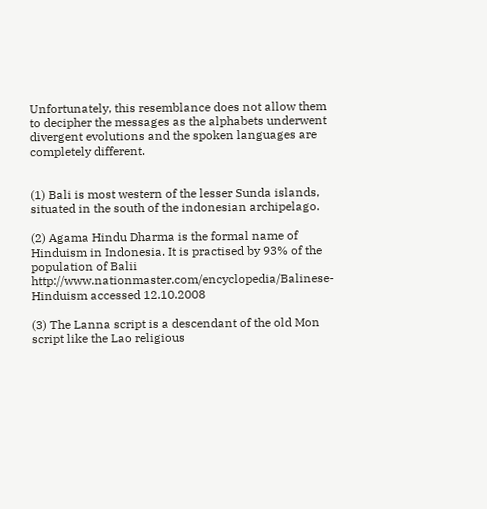Unfortunately, this resemblance does not allow them to decipher the messages as the alphabets underwent divergent evolutions and the spoken languages are completely different.


(1) Bali is most western of the lesser Sunda islands, situated in the south of the indonesian archipelago.

(2) Agama Hindu Dharma is the formal name of Hinduism in Indonesia. It is practised by 93% of the population of Balii http://www.nationmaster.com/encyclopedia/Balinese-Hinduism accessed 12.10.2008

(3) The Lanna script is a descendant of the old Mon script like the Lao religious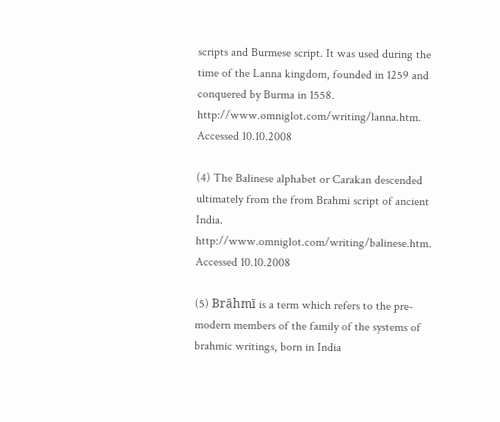scripts and Burmese script. It was used during the time of the Lanna kingdom, founded in 1259 and conquered by Burma in 1558. http://www.omniglot.com/writing/lanna.htm. Accessed 10.10.2008

(4) The Balinese alphabet or Carakan descended ultimately from the from Brahmi script of ancient India. http://www.omniglot.com/writing/balinese.htm. Accessed 10.10.2008

(5) Brāhmī is a term which refers to the pre-modern members of the family of the systems of brahmic writings, born in India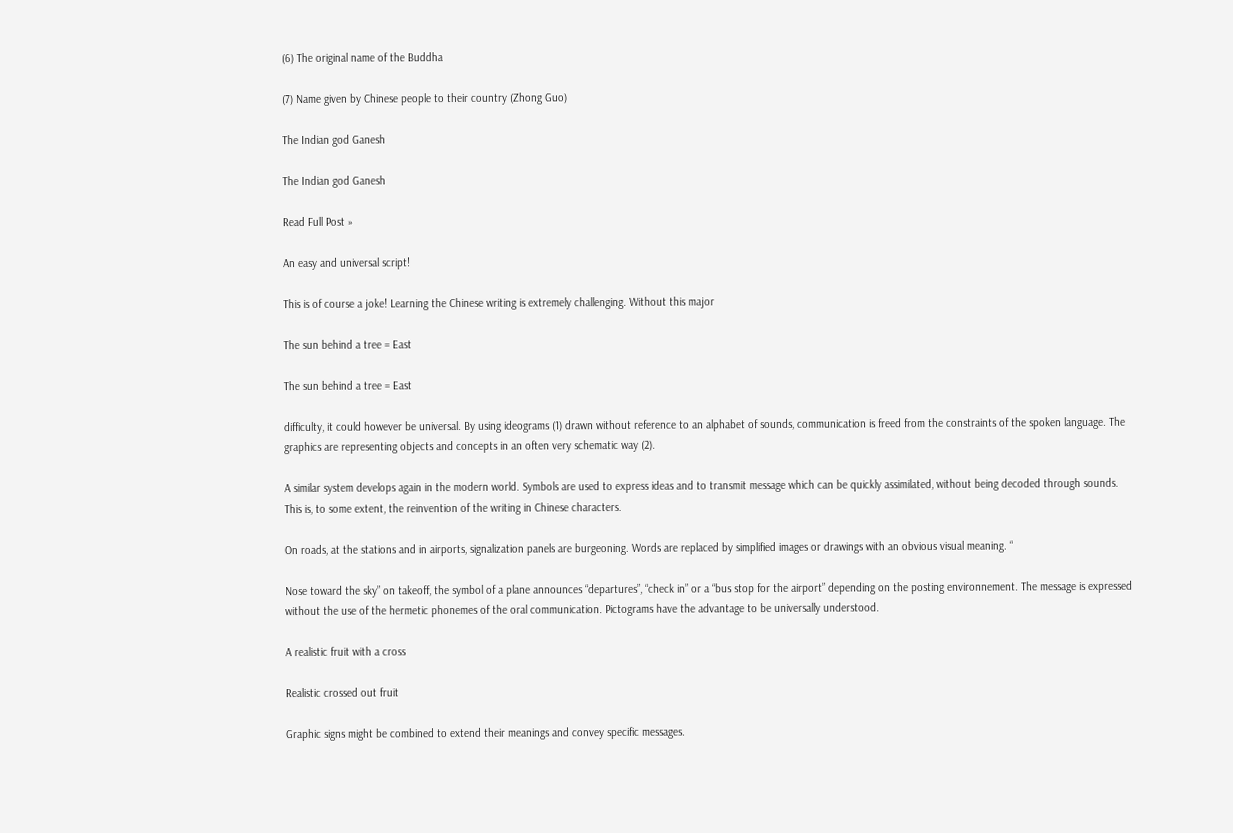(6) The original name of the Buddha

(7) Name given by Chinese people to their country (Zhong Guo)

The Indian god Ganesh

The Indian god Ganesh

Read Full Post »

An easy and universal script!

This is of course a joke! Learning the Chinese writing is extremely challenging. Without this major

The sun behind a tree = East

The sun behind a tree = East

difficulty, it could however be universal. By using ideograms (1) drawn without reference to an alphabet of sounds, communication is freed from the constraints of the spoken language. The graphics are representing objects and concepts in an often very schematic way (2).

A similar system develops again in the modern world. Symbols are used to express ideas and to transmit message which can be quickly assimilated, without being decoded through sounds. This is, to some extent, the reinvention of the writing in Chinese characters.

On roads, at the stations and in airports, signalization panels are burgeoning. Words are replaced by simplified images or drawings with an obvious visual meaning. “

Nose toward the sky” on takeoff, the symbol of a plane announces “departures”, “check in” or a “bus stop for the airport” depending on the posting environnement. The message is expressed without the use of the hermetic phonemes of the oral communication. Pictograms have the advantage to be universally understood.

A realistic fruit with a cross

Realistic crossed out fruit

Graphic signs might be combined to extend their meanings and convey specific messages.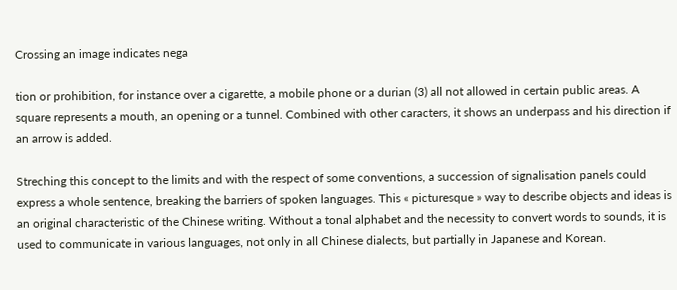Crossing an image indicates nega

tion or prohibition, for instance over a cigarette, a mobile phone or a durian (3) all not allowed in certain public areas. A square represents a mouth, an opening or a tunnel. Combined with other caracters, it shows an underpass and his direction if an arrow is added.

Streching this concept to the limits and with the respect of some conventions, a succession of signalisation panels could express a whole sentence, breaking the barriers of spoken languages. This « picturesque » way to describe objects and ideas is an original characteristic of the Chinese writing. Without a tonal alphabet and the necessity to convert words to sounds, it is used to communicate in various languages, not only in all Chinese dialects, but partially in Japanese and Korean.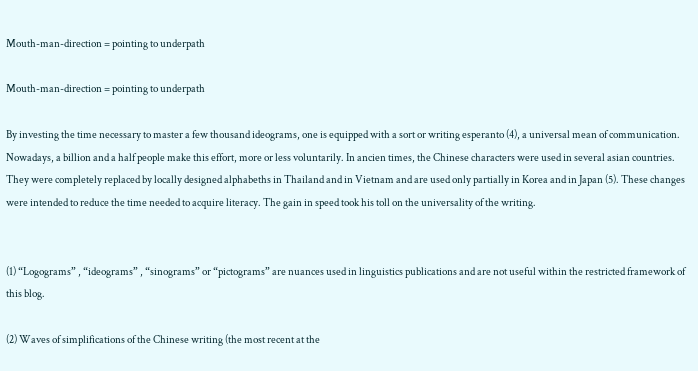Mouth-man-direction = pointing to underpath

Mouth-man-direction = pointing to underpath

By investing the time necessary to master a few thousand ideograms, one is equipped with a sort or writing esperanto (4), a universal mean of communication. Nowadays, a billion and a half people make this effort, more or less voluntarily. In ancien times, the Chinese characters were used in several asian countries. They were completely replaced by locally designed alphabeths in Thailand and in Vietnam and are used only partially in Korea and in Japan (5). These changes were intended to reduce the time needed to acquire literacy. The gain in speed took his toll on the universality of the writing.


(1) “Logograms” , “ideograms” , “sinograms” or “pictograms” are nuances used in linguistics publications and are not useful within the restricted framework of this blog.

(2) Waves of simplifications of the Chinese writing (the most recent at the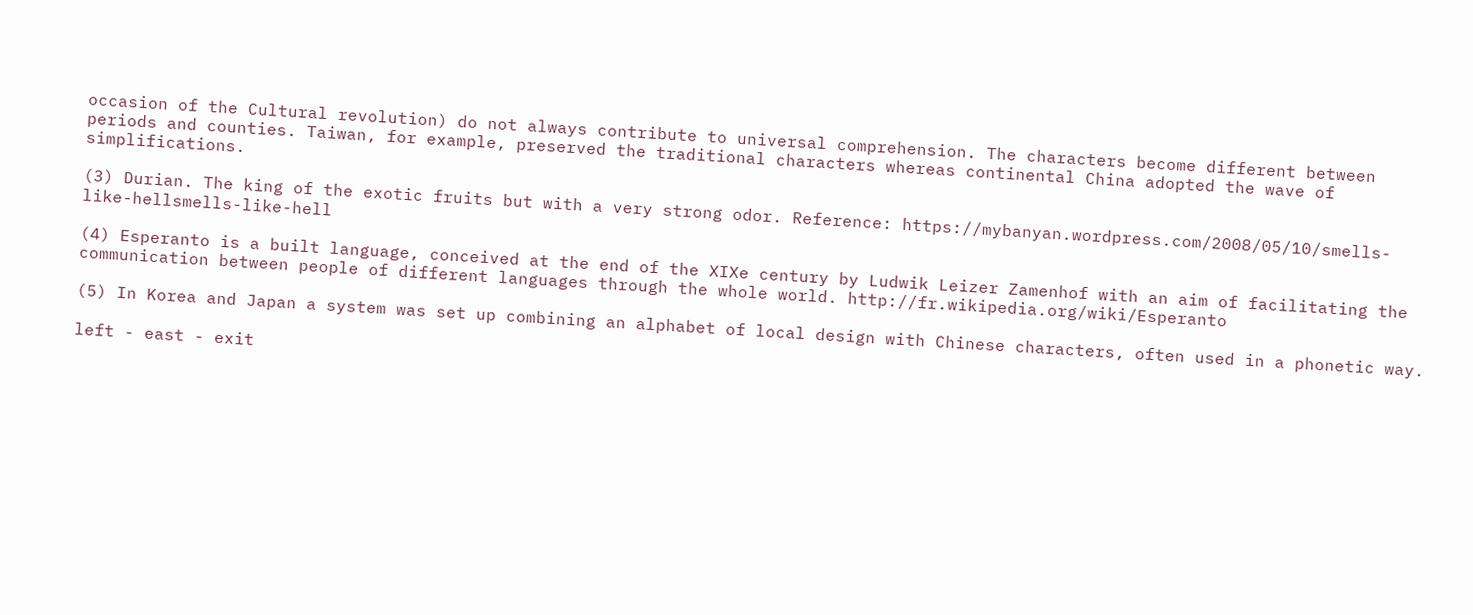occasion of the Cultural revolution) do not always contribute to universal comprehension. The characters become different between periods and counties. Taiwan, for example, preserved the traditional characters whereas continental China adopted the wave of simplifications.

(3) Durian. The king of the exotic fruits but with a very strong odor. Reference: https://mybanyan.wordpress.com/2008/05/10/smells-like-hellsmells-like-hell

(4) Esperanto is a built language, conceived at the end of the XIXe century by Ludwik Leizer Zamenhof with an aim of facilitating the communication between people of different languages through the whole world. http://fr.wikipedia.org/wiki/Esperanto

(5) In Korea and Japan a system was set up combining an alphabet of local design with Chinese characters, often used in a phonetic way.

left - east - exit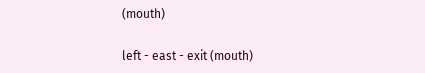(mouth)

left - east - exit (mouth)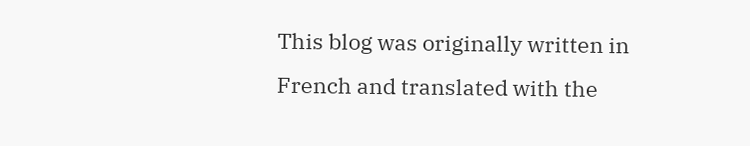This blog was originally written in French and translated with the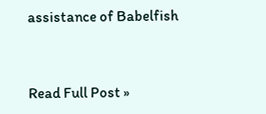assistance of Babelfish


Read Full Post »